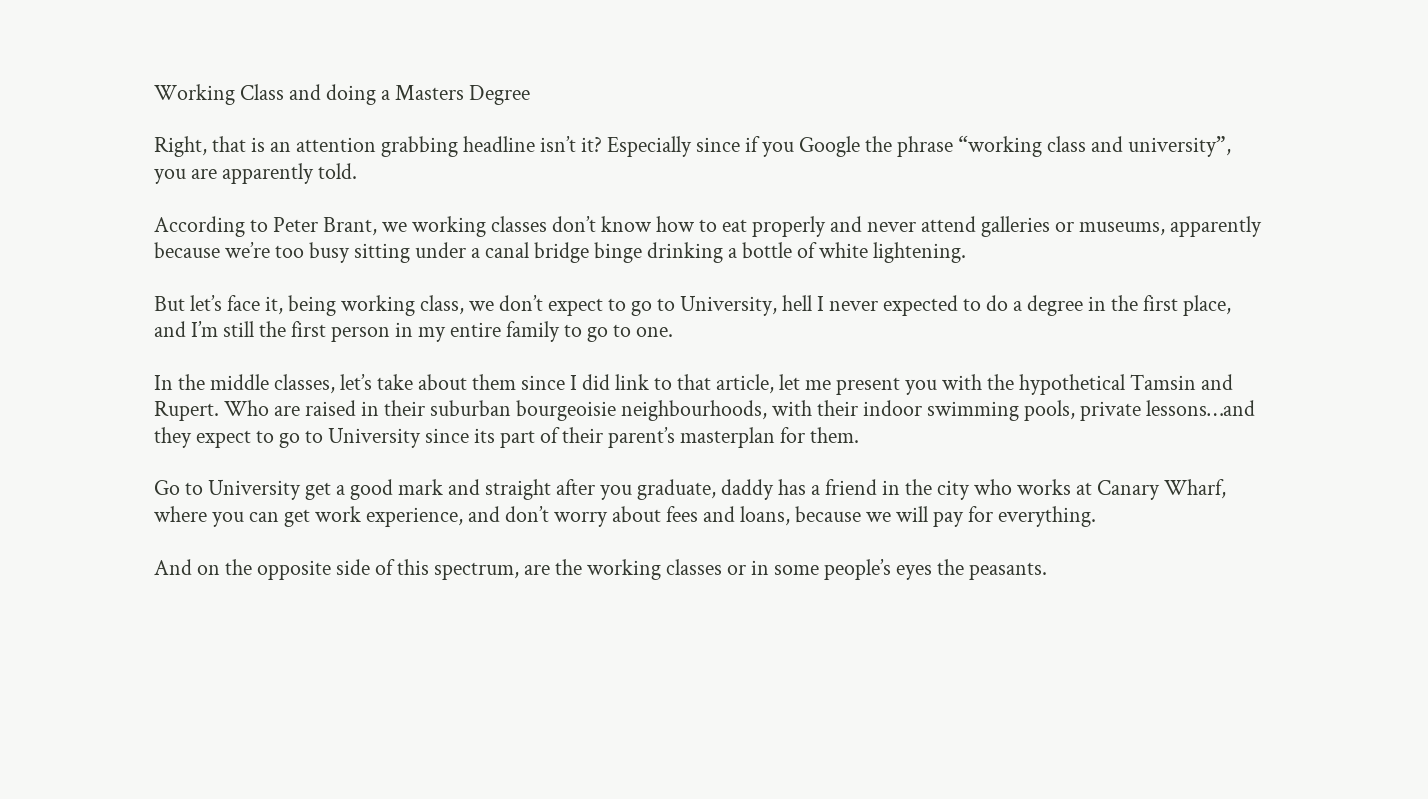Working Class and doing a Masters Degree

Right, that is an attention grabbing headline isn’t it? Especially since if you Google the phrase “working class and university”, you are apparently told.

According to Peter Brant, we working classes don’t know how to eat properly and never attend galleries or museums, apparently because we’re too busy sitting under a canal bridge binge drinking a bottle of white lightening.

But let’s face it, being working class, we don’t expect to go to University, hell I never expected to do a degree in the first place, and I’m still the first person in my entire family to go to one.

In the middle classes, let’s take about them since I did link to that article, let me present you with the hypothetical Tamsin and Rupert. Who are raised in their suburban bourgeoisie neighbourhoods, with their indoor swimming pools, private lessons…and they expect to go to University since its part of their parent’s masterplan for them.

Go to University get a good mark and straight after you graduate, daddy has a friend in the city who works at Canary Wharf, where you can get work experience, and don’t worry about fees and loans, because we will pay for everything.

And on the opposite side of this spectrum, are the working classes or in some people’s eyes the peasants.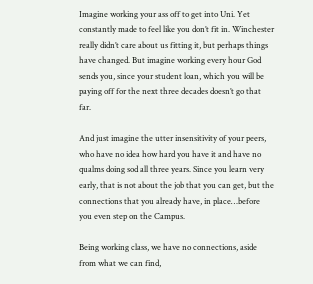Imagine working your ass off to get into Uni. Yet constantly made to feel like you don’t fit in. Winchester really didn’t care about us fitting it, but perhaps things have changed. But imagine working every hour God sends you, since your student loan, which you will be paying off for the next three decades doesn’t go that far.

And just imagine the utter insensitivity of your peers, who have no idea how hard you have it and have no qualms doing sod all three years. Since you learn very early, that is not about the job that you can get, but the connections that you already have, in place…before you even step on the Campus.

Being working class, we have no connections, aside from what we can find,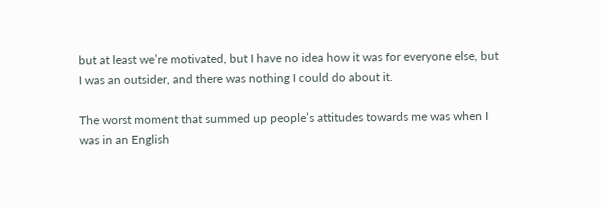but at least we’re motivated, but I have no idea how it was for everyone else, but I was an outsider, and there was nothing I could do about it.

The worst moment that summed up people’s attitudes towards me was when I was in an English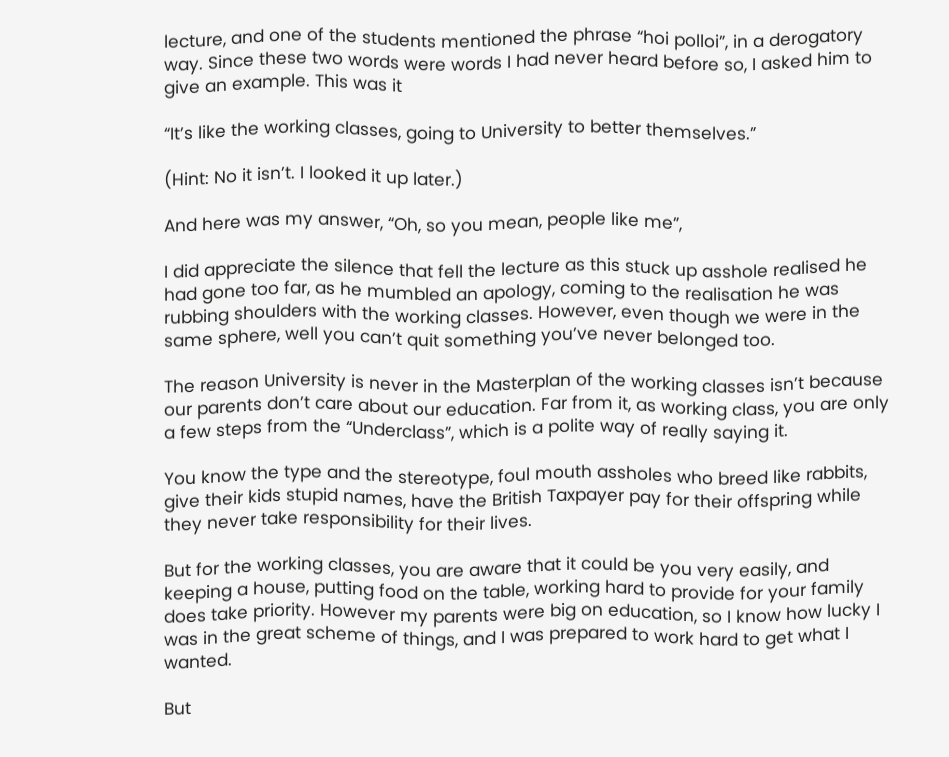lecture, and one of the students mentioned the phrase “hoi polloi”, in a derogatory way. Since these two words were words I had never heard before so, I asked him to give an example. This was it

“It’s like the working classes, going to University to better themselves.”

(Hint: No it isn’t. I looked it up later.)

And here was my answer, “Oh, so you mean, people like me”,

I did appreciate the silence that fell the lecture as this stuck up asshole realised he had gone too far, as he mumbled an apology, coming to the realisation he was rubbing shoulders with the working classes. However, even though we were in the same sphere, well you can’t quit something you’ve never belonged too.

The reason University is never in the Masterplan of the working classes isn’t because our parents don’t care about our education. Far from it, as working class, you are only a few steps from the “Underclass”, which is a polite way of really saying it.

You know the type and the stereotype, foul mouth assholes who breed like rabbits, give their kids stupid names, have the British Taxpayer pay for their offspring while they never take responsibility for their lives.

But for the working classes, you are aware that it could be you very easily, and keeping a house, putting food on the table, working hard to provide for your family does take priority. However my parents were big on education, so I know how lucky I was in the great scheme of things, and I was prepared to work hard to get what I wanted.

But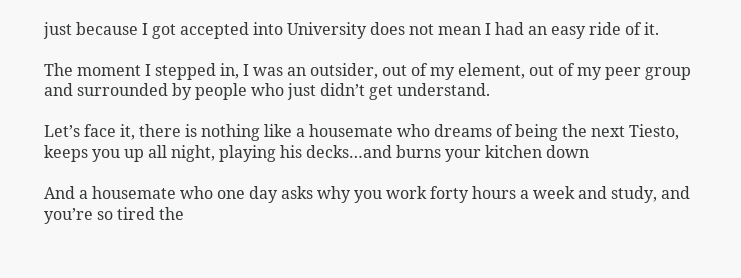just because I got accepted into University does not mean I had an easy ride of it.

The moment I stepped in, I was an outsider, out of my element, out of my peer group and surrounded by people who just didn’t get understand.

Let’s face it, there is nothing like a housemate who dreams of being the next Tiesto, keeps you up all night, playing his decks…and burns your kitchen down

And a housemate who one day asks why you work forty hours a week and study, and you’re so tired the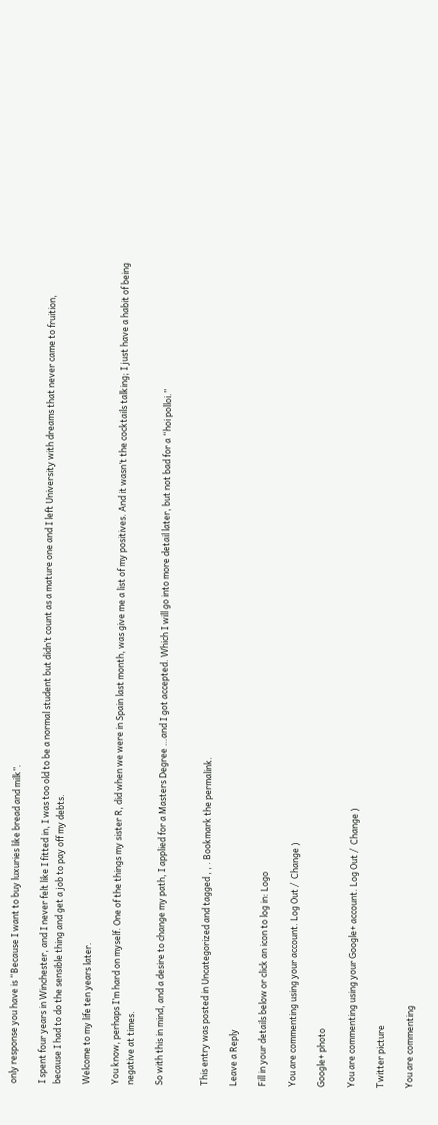only response you have is “Because I want to buy luxuries like bread and milk”.

I spent four years in Winchester, and I never felt like I fitted in, I was too old to be a normal student but didn’t count as a mature one and I left University with dreams that never came to fruition, because I had to do the sensible thing and get a job to pay off my debts.

Welcome to my life ten years later.

You know, perhaps I’m hard on myself. One of the things my sister R, did when we were in Spain last month, was give me a list of my positives. And it wasn’t the cocktails talking; I just have a habit of being negative at times.

So with this in mind, and a desire to change my path, I applied for a Masters Degree …and I got accepted. Which I will go into more detail later, but not bad for a “hoi polloi.”


This entry was posted in Uncategorized and tagged , , . Bookmark the permalink.

Leave a Reply

Fill in your details below or click an icon to log in: Logo

You are commenting using your account. Log Out /  Change )

Google+ photo

You are commenting using your Google+ account. Log Out /  Change )

Twitter picture

You are commenting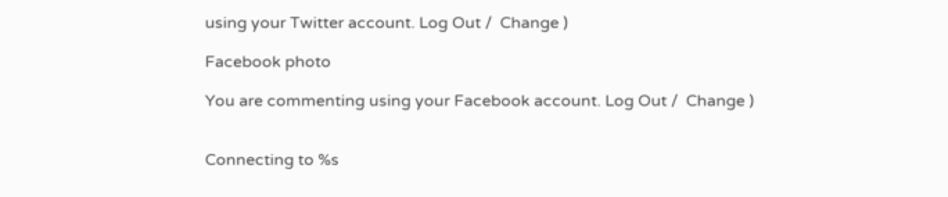using your Twitter account. Log Out /  Change )

Facebook photo

You are commenting using your Facebook account. Log Out /  Change )


Connecting to %s